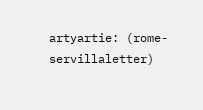artyartie: (rome-servillaletter)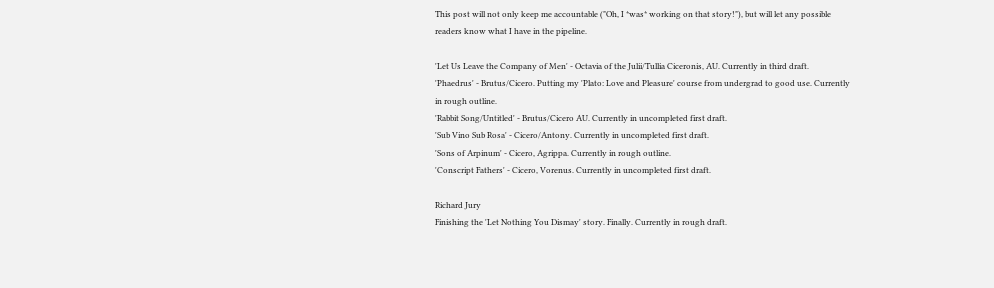This post will not only keep me accountable ("Oh, I *was* working on that story!"), but will let any possible readers know what I have in the pipeline.

'Let Us Leave the Company of Men' - Octavia of the Julii/Tullia Ciceronis, AU. Currently in third draft.
'Phaedrus' - Brutus/Cicero. Putting my 'Plato: Love and Pleasure' course from undergrad to good use. Currently in rough outline.
'Rabbit Song/Untitled' - Brutus/Cicero AU. Currently in uncompleted first draft.
'Sub Vino Sub Rosa' - Cicero/Antony. Currently in uncompleted first draft.
'Sons of Arpinum' - Cicero, Agrippa. Currently in rough outline.
'Conscript Fathers' - Cicero, Vorenus. Currently in uncompleted first draft.

Richard Jury
Finishing the 'Let Nothing You Dismay' story. Finally. Currently in rough draft.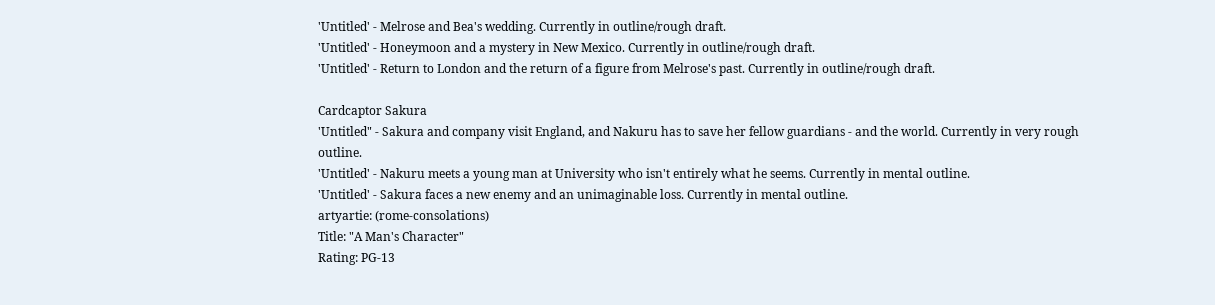'Untitled' - Melrose and Bea's wedding. Currently in outline/rough draft.
'Untitled' - Honeymoon and a mystery in New Mexico. Currently in outline/rough draft.
'Untitled' - Return to London and the return of a figure from Melrose's past. Currently in outline/rough draft.

Cardcaptor Sakura
'Untitled" - Sakura and company visit England, and Nakuru has to save her fellow guardians - and the world. Currently in very rough outline.
'Untitled' - Nakuru meets a young man at University who isn't entirely what he seems. Currently in mental outline.
'Untitled' - Sakura faces a new enemy and an unimaginable loss. Currently in mental outline.
artyartie: (rome-consolations)
Title: "A Man's Character"
Rating: PG-13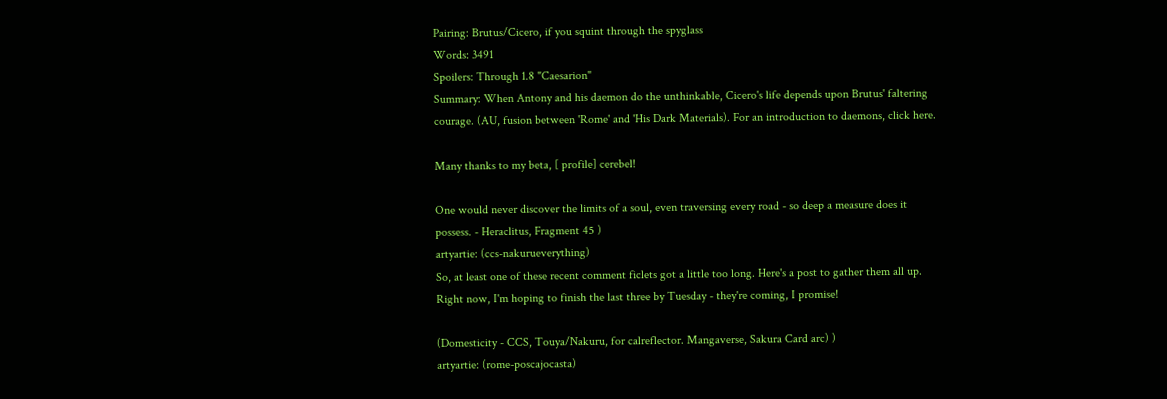Pairing: Brutus/Cicero, if you squint through the spyglass
Words: 3491
Spoilers: Through 1.8 "Caesarion"
Summary: When Antony and his daemon do the unthinkable, Cicero's life depends upon Brutus' faltering courage. (AU, fusion between 'Rome' and 'His Dark Materials). For an introduction to daemons, click here.

Many thanks to my beta, [ profile] cerebel!

One would never discover the limits of a soul, even traversing every road - so deep a measure does it possess. - Heraclitus, Fragment 45 )
artyartie: (ccs-nakurueverything)
So, at least one of these recent comment ficlets got a little too long. Here's a post to gather them all up. Right now, I'm hoping to finish the last three by Tuesday - they're coming, I promise!

(Domesticity - CCS, Touya/Nakuru, for calreflector. Mangaverse, Sakura Card arc) )
artyartie: (rome-poscajocasta)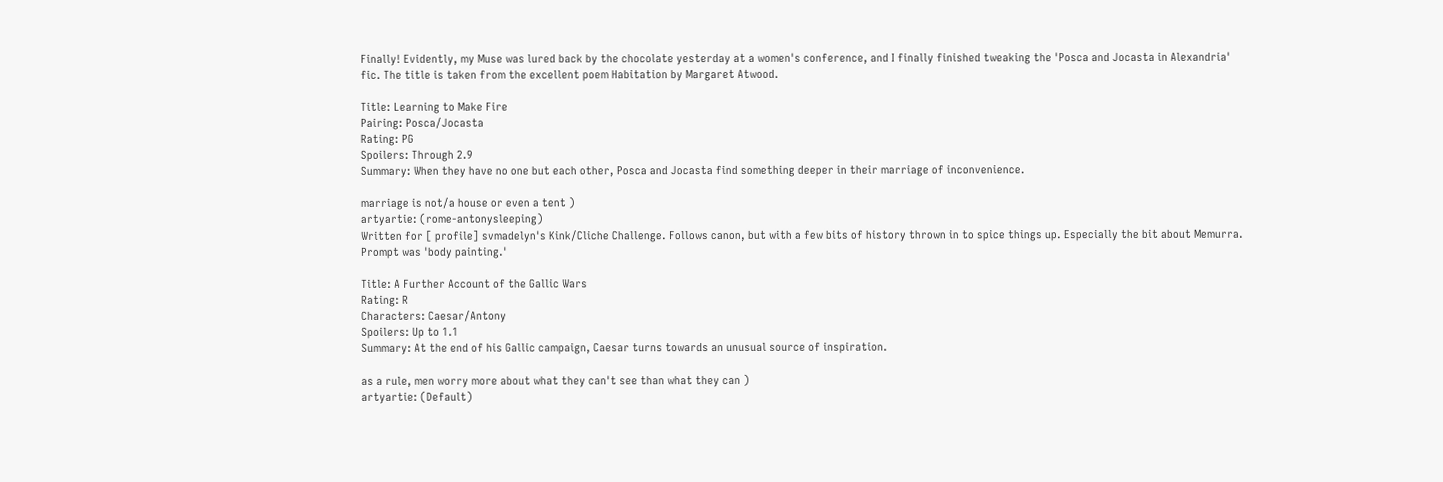Finally! Evidently, my Muse was lured back by the chocolate yesterday at a women's conference, and I finally finished tweaking the 'Posca and Jocasta in Alexandria' fic. The title is taken from the excellent poem Habitation by Margaret Atwood.

Title: Learning to Make Fire
Pairing: Posca/Jocasta
Rating: PG
Spoilers: Through 2.9
Summary: When they have no one but each other, Posca and Jocasta find something deeper in their marriage of inconvenience.

marriage is not/a house or even a tent )
artyartie: (rome-antonysleeping)
Written for [ profile] svmadelyn's Kink/Cliche Challenge. Follows canon, but with a few bits of history thrown in to spice things up. Especially the bit about Memurra. Prompt was 'body painting.'

Title: A Further Account of the Gallic Wars
Rating: R
Characters: Caesar/Antony
Spoilers: Up to 1.1
Summary: At the end of his Gallic campaign, Caesar turns towards an unusual source of inspiration.

as a rule, men worry more about what they can't see than what they can )
artyartie: (Default)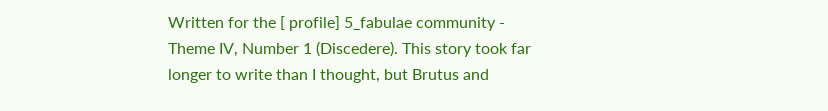Written for the [ profile] 5_fabulae community - Theme IV, Number 1 (Discedere). This story took far longer to write than I thought, but Brutus and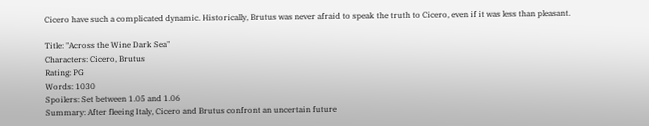Cicero have such a complicated dynamic. Historically, Brutus was never afraid to speak the truth to Cicero, even if it was less than pleasant.

Title: "Across the Wine Dark Sea"
Characters: Cicero, Brutus
Rating: PG
Words: 1030
Spoilers: Set between 1.05 and 1.06
Summary: After fleeing Italy, Cicero and Brutus confront an uncertain future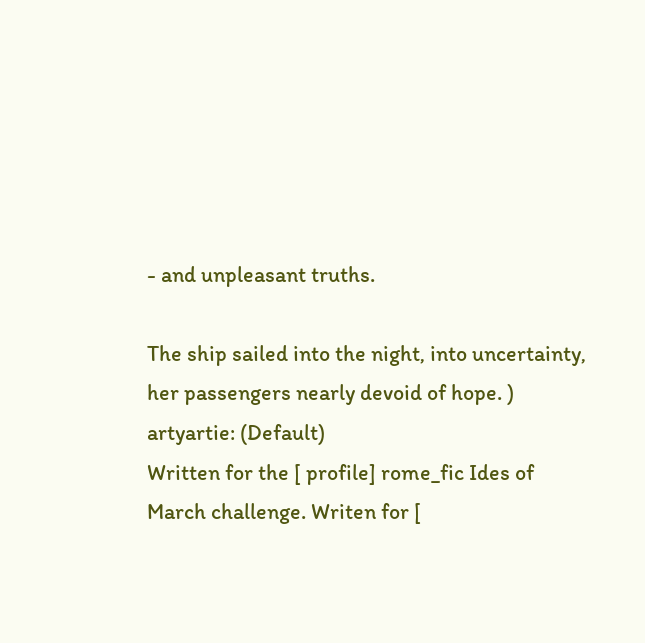- and unpleasant truths.

The ship sailed into the night, into uncertainty, her passengers nearly devoid of hope. )
artyartie: (Default)
Written for the [ profile] rome_fic Ides of March challenge. Writen for [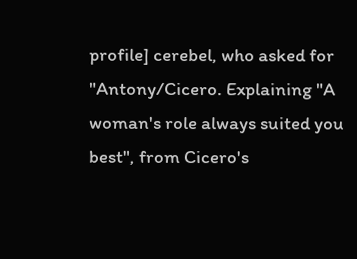profile] cerebel, who asked for "Antony/Cicero. Explaining "A woman's role always suited you best", from Cicero's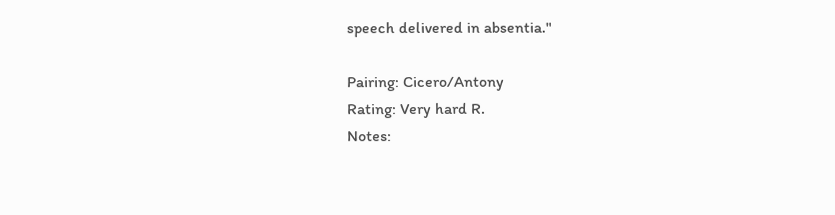speech delivered in absentia."

Pairing: Cicero/Antony
Rating: Very hard R.
Notes: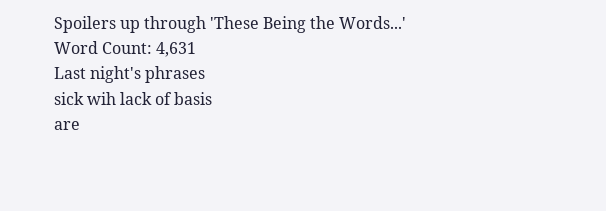Spoilers up through 'These Being the Words...'
Word Count: 4,631
Last night's phrases
sick wih lack of basis
are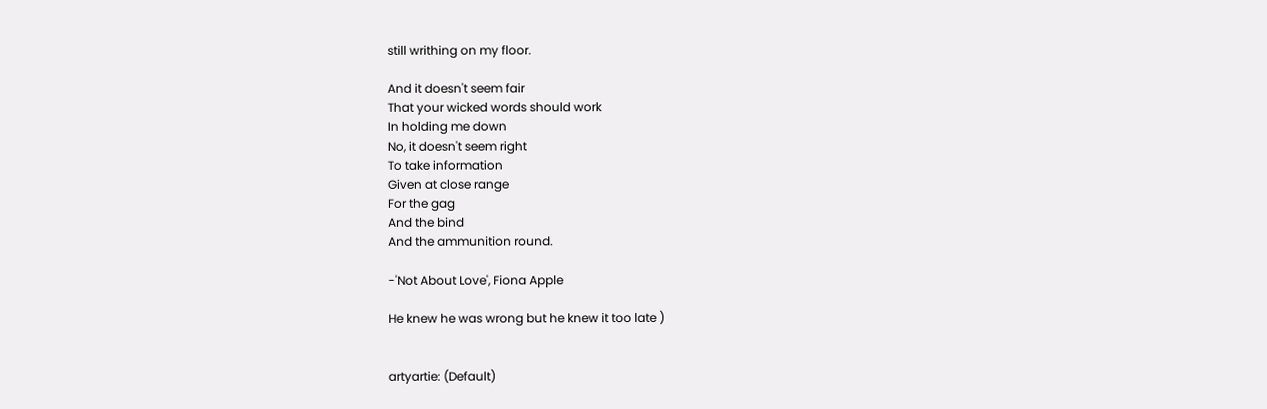still writhing on my floor.

And it doesn't seem fair
That your wicked words should work
In holding me down
No, it doesn't seem right
To take information
Given at close range
For the gag
And the bind
And the ammunition round.

-'Not About Love', Fiona Apple

He knew he was wrong but he knew it too late )


artyartie: (Default)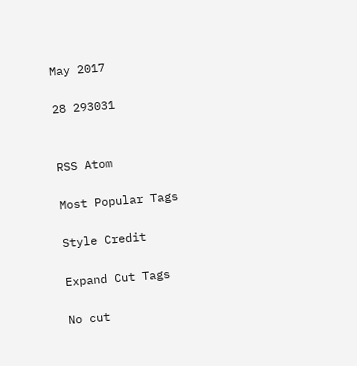May 2017

28 293031


RSS Atom

Most Popular Tags

Style Credit

Expand Cut Tags

No cut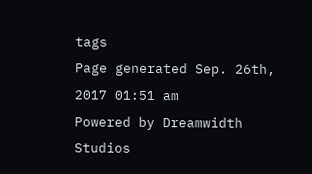tags
Page generated Sep. 26th, 2017 01:51 am
Powered by Dreamwidth Studios